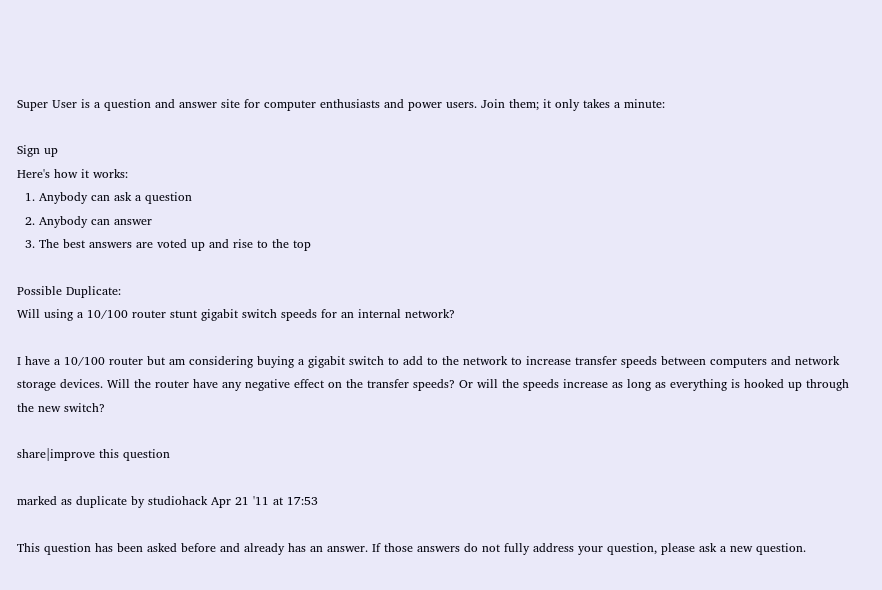Super User is a question and answer site for computer enthusiasts and power users. Join them; it only takes a minute:

Sign up
Here's how it works:
  1. Anybody can ask a question
  2. Anybody can answer
  3. The best answers are voted up and rise to the top

Possible Duplicate:
Will using a 10/100 router stunt gigabit switch speeds for an internal network?

I have a 10/100 router but am considering buying a gigabit switch to add to the network to increase transfer speeds between computers and network storage devices. Will the router have any negative effect on the transfer speeds? Or will the speeds increase as long as everything is hooked up through the new switch?

share|improve this question

marked as duplicate by studiohack Apr 21 '11 at 17:53

This question has been asked before and already has an answer. If those answers do not fully address your question, please ask a new question.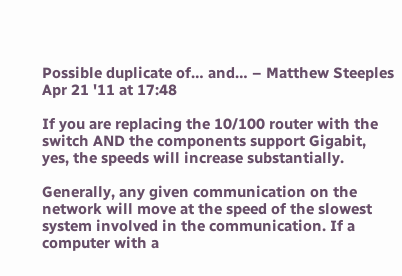Possible duplicate of… and… – Matthew Steeples Apr 21 '11 at 17:48

If you are replacing the 10/100 router with the switch AND the components support Gigabit, yes, the speeds will increase substantially.

Generally, any given communication on the network will move at the speed of the slowest system involved in the communication. If a computer with a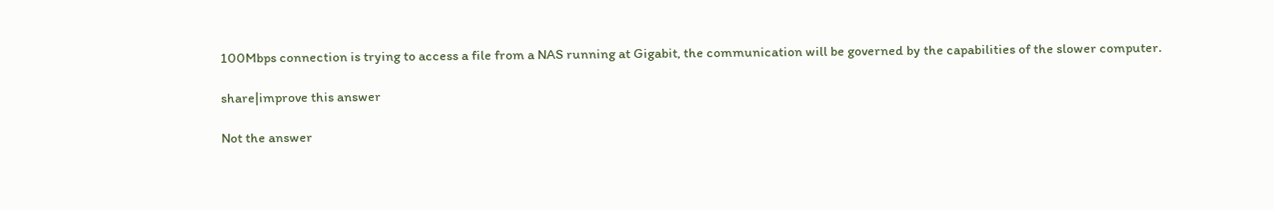100Mbps connection is trying to access a file from a NAS running at Gigabit, the communication will be governed by the capabilities of the slower computer.

share|improve this answer

Not the answer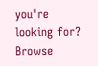you're looking for? Browse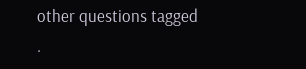other questions tagged .